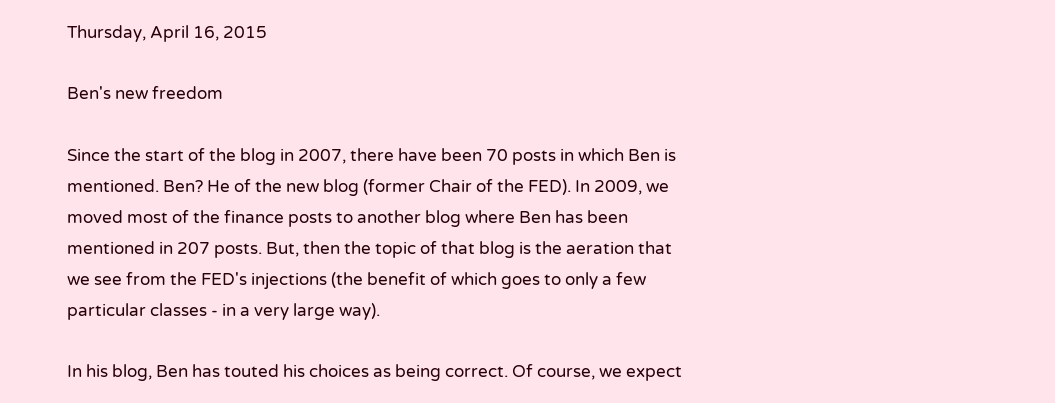Thursday, April 16, 2015

Ben's new freedom

Since the start of the blog in 2007, there have been 70 posts in which Ben is mentioned. Ben? He of the new blog (former Chair of the FED). In 2009, we moved most of the finance posts to another blog where Ben has been mentioned in 207 posts. But, then the topic of that blog is the aeration that we see from the FED's injections (the benefit of which goes to only a few particular classes - in a very large way).

In his blog, Ben has touted his choices as being correct. Of course, we expect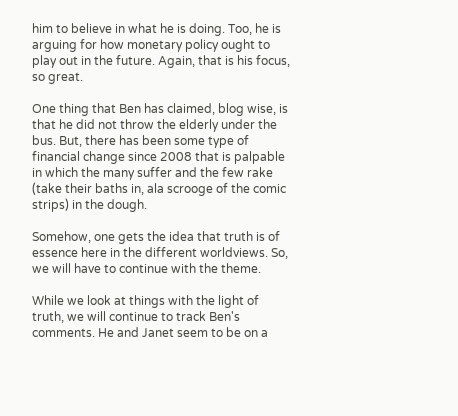him to believe in what he is doing. Too, he is arguing for how monetary policy ought to play out in the future. Again, that is his focus, so great.

One thing that Ben has claimed, blog wise, is that he did not throw the elderly under the bus. But, there has been some type of financial change since 2008 that is palpable in which the many suffer and the few rake (take their baths in, ala scrooge of the comic strips) in the dough.

Somehow, one gets the idea that truth is of essence here in the different worldviews. So, we will have to continue with the theme.

While we look at things with the light of truth, we will continue to track Ben's comments. He and Janet seem to be on a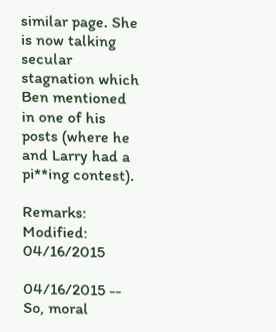similar page. She is now talking secular stagnation which Ben mentioned in one of his posts (where he and Larry had a pi**ing contest).

Remarks:   Modified: 04/16/2015

04/16/2015 -- So, moral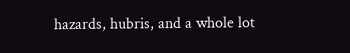hazards, hubris, and a whole lot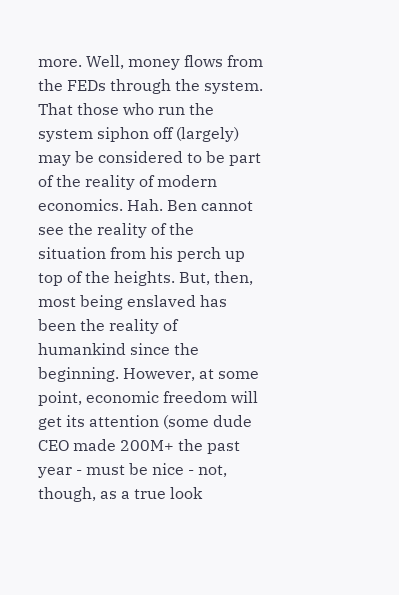more. Well, money flows from the FEDs through the system. That those who run the system siphon off (largely) may be considered to be part of the reality of modern economics. Hah. Ben cannot see the reality of the situation from his perch up top of the heights. But, then, most being enslaved has been the reality of humankind since the beginning. However, at some point, economic freedom will get its attention (some dude CEO made 200M+ the past year - must be nice - not, though, as a true look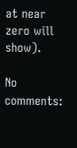at near zero will show).

No comments: